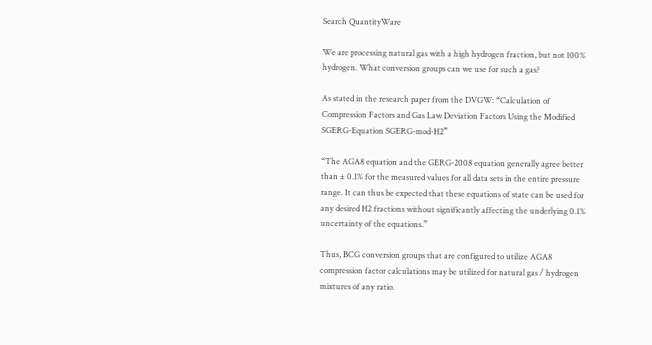Search QuantityWare

We are processing natural gas with a high hydrogen fraction, but not 100% hydrogen. What conversion groups can we use for such a gas?

As stated in the research paper from the DVGW: “Calculation of Compression Factors and Gas Law Deviation Factors Using the Modified SGERG-Equation SGERG-mod-H2”

“The AGA8 equation and the GERG-2008 equation generally agree better than ± 0.1% for the measured values for all data sets in the entire pressure range. It can thus be expected that these equations of state can be used for any desired H2 fractions without significantly affecting the underlying 0.1% uncertainty of the equations.”

Thus, BCG conversion groups that are configured to utilize AGA8 compression factor calculations may be utilized for natural gas / hydrogen mixtures of any ratio.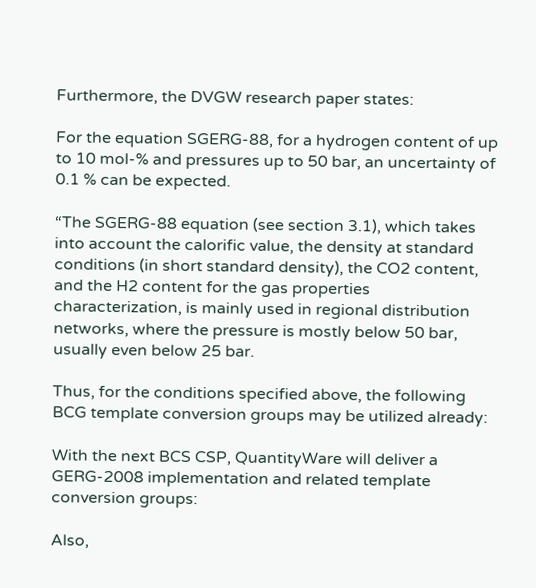Furthermore, the DVGW research paper states:

For the equation SGERG-88, for a hydrogen content of up to 10 mol-% and pressures up to 50 bar, an uncertainty of 0.1 % can be expected.

“The SGERG-88 equation (see section 3.1), which takes into account the calorific value, the density at standard conditions (in short standard density), the CO2 content, and the H2 content for the gas properties characterization, is mainly used in regional distribution networks, where the pressure is mostly below 50 bar, usually even below 25 bar.

Thus, for the conditions specified above, the following BCG template conversion groups may be utilized already:

With the next BCS CSP, QuantityWare will deliver a GERG-2008 implementation and related template conversion groups:

Also,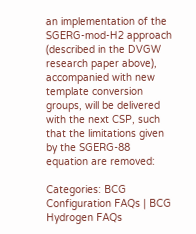an implementation of the SGERG-mod-H2 approach (described in the DVGW research paper above), accompanied with new template conversion groups, will be delivered with the next CSP, such that the limitations given by the SGERG-88 equation are removed:

Categories: BCG Configuration FAQs | BCG Hydrogen FAQs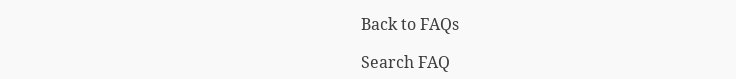Back to FAQs

Search FAQ